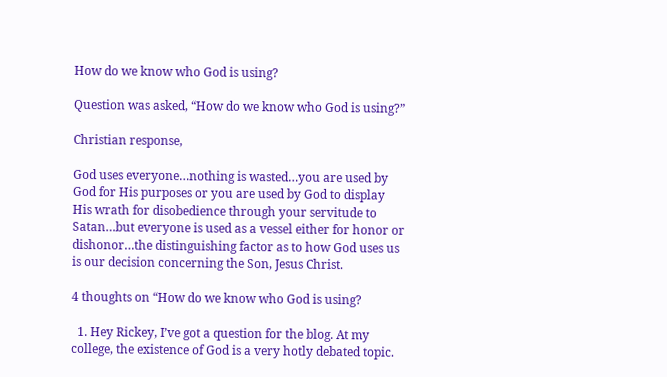How do we know who God is using?

Question was asked, “How do we know who God is using?”

Christian response,

God uses everyone…nothing is wasted…you are used by God for His purposes or you are used by God to display His wrath for disobedience through your servitude to Satan…but everyone is used as a vessel either for honor or dishonor…the distinguishing factor as to how God uses us is our decision concerning the Son, Jesus Christ.

4 thoughts on “How do we know who God is using?

  1. Hey Rickey, I’ve got a question for the blog. At my college, the existence of God is a very hotly debated topic.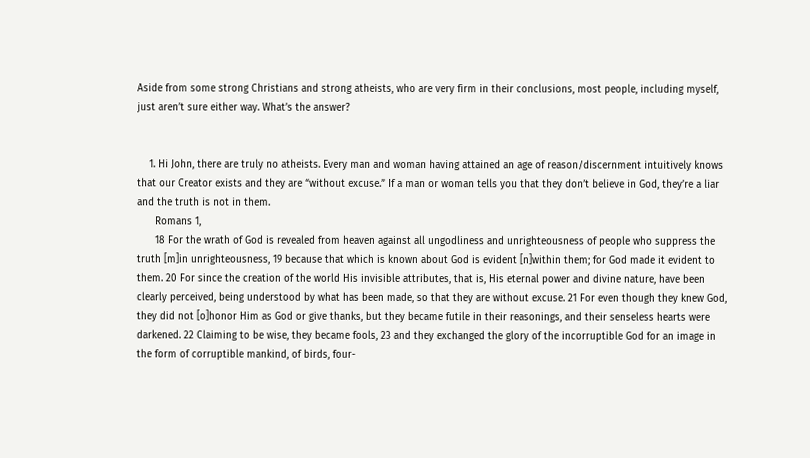Aside from some strong Christians and strong atheists, who are very firm in their conclusions, most people, including myself, just aren’t sure either way. What’s the answer?


    1. Hi John, there are truly no atheists. Every man and woman having attained an age of reason/discernment intuitively knows that our Creator exists and they are “without excuse.” If a man or woman tells you that they don’t believe in God, they’re a liar and the truth is not in them.
      Romans 1,
      18 For the wrath of God is revealed from heaven against all ungodliness and unrighteousness of people who suppress the truth [m]in unrighteousness, 19 because that which is known about God is evident [n]within them; for God made it evident to them. 20 For since the creation of the world His invisible attributes, that is, His eternal power and divine nature, have been clearly perceived, being understood by what has been made, so that they are without excuse. 21 For even though they knew God, they did not [o]honor Him as God or give thanks, but they became futile in their reasonings, and their senseless hearts were darkened. 22 Claiming to be wise, they became fools, 23 and they exchanged the glory of the incorruptible God for an image in the form of corruptible mankind, of birds, four-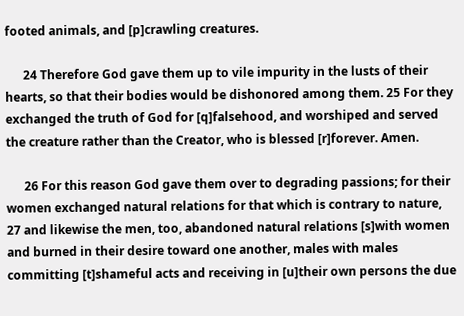footed animals, and [p]crawling creatures.

      24 Therefore God gave them up to vile impurity in the lusts of their hearts, so that their bodies would be dishonored among them. 25 For they exchanged the truth of God for [q]falsehood, and worshiped and served the creature rather than the Creator, who is blessed [r]forever. Amen.

      26 For this reason God gave them over to degrading passions; for their women exchanged natural relations for that which is contrary to nature, 27 and likewise the men, too, abandoned natural relations [s]with women and burned in their desire toward one another, males with males committing [t]shameful acts and receiving in [u]their own persons the due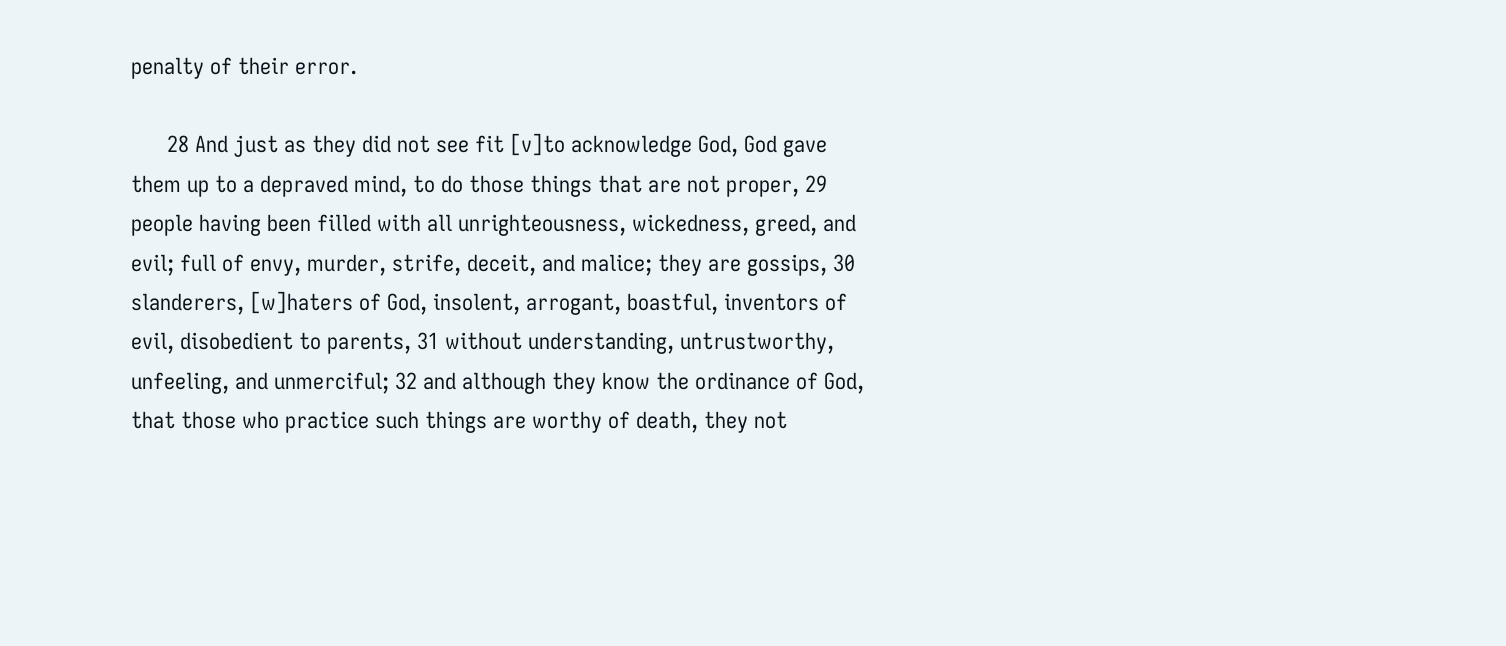penalty of their error.

      28 And just as they did not see fit [v]to acknowledge God, God gave them up to a depraved mind, to do those things that are not proper, 29 people having been filled with all unrighteousness, wickedness, greed, and evil; full of envy, murder, strife, deceit, and malice; they are gossips, 30 slanderers, [w]haters of God, insolent, arrogant, boastful, inventors of evil, disobedient to parents, 31 without understanding, untrustworthy, unfeeling, and unmerciful; 32 and although they know the ordinance of God, that those who practice such things are worthy of death, they not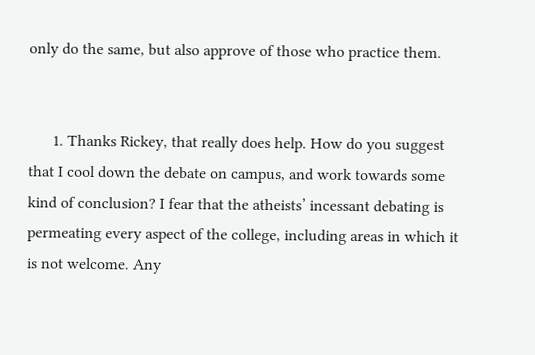only do the same, but also approve of those who practice them.


      1. Thanks Rickey, that really does help. How do you suggest that I cool down the debate on campus, and work towards some kind of conclusion? I fear that the atheists’ incessant debating is permeating every aspect of the college, including areas in which it is not welcome. Any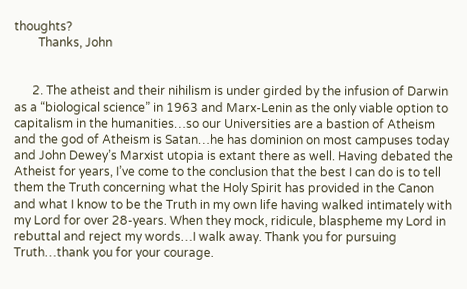thoughts?
        Thanks, John


      2. The atheist and their nihilism is under girded by the infusion of Darwin as a “biological science” in 1963 and Marx-Lenin as the only viable option to capitalism in the humanities…so our Universities are a bastion of Atheism and the god of Atheism is Satan…he has dominion on most campuses today and John Dewey’s Marxist utopia is extant there as well. Having debated the Atheist for years, I’ve come to the conclusion that the best I can do is to tell them the Truth concerning what the Holy Spirit has provided in the Canon and what I know to be the Truth in my own life having walked intimately with my Lord for over 28-years. When they mock, ridicule, blaspheme my Lord in rebuttal and reject my words…I walk away. Thank you for pursuing Truth…thank you for your courage.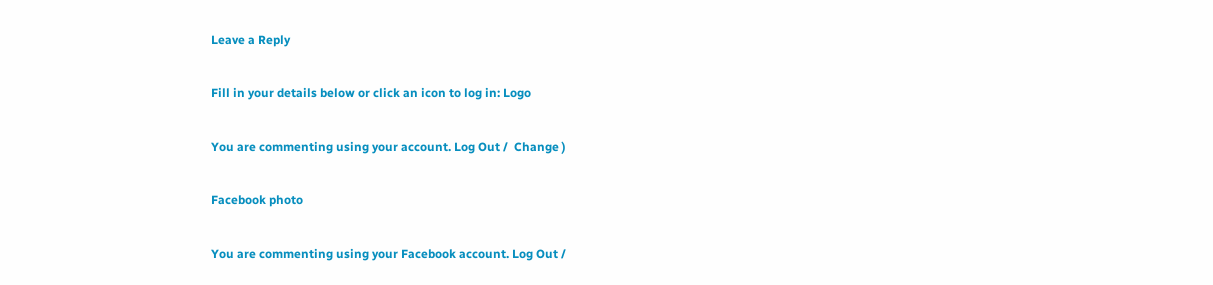Leave a Reply

Fill in your details below or click an icon to log in: Logo

You are commenting using your account. Log Out /  Change )

Facebook photo

You are commenting using your Facebook account. Log Out /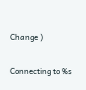Change )

Connecting to %s